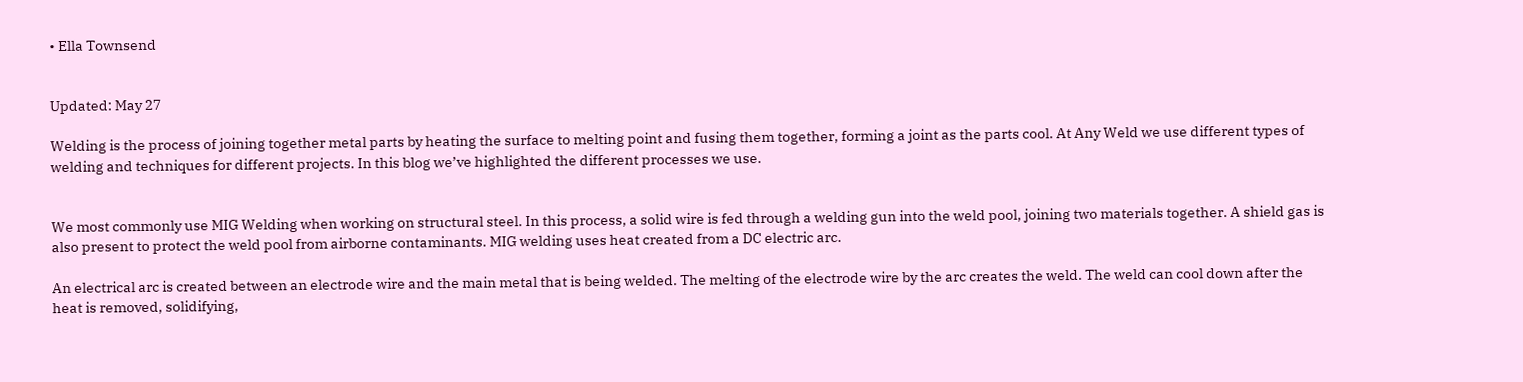• Ella Townsend


Updated: May 27

Welding is the process of joining together metal parts by heating the surface to melting point and fusing them together, forming a joint as the parts cool. At Any Weld we use different types of welding and techniques for different projects. In this blog we’ve highlighted the different processes we use.


We most commonly use MIG Welding when working on structural steel. In this process, a solid wire is fed through a welding gun into the weld pool, joining two materials together. A shield gas is also present to protect the weld pool from airborne contaminants. MIG welding uses heat created from a DC electric arc.

An electrical arc is created between an electrode wire and the main metal that is being welded. The melting of the electrode wire by the arc creates the weld. The weld can cool down after the heat is removed, solidifying,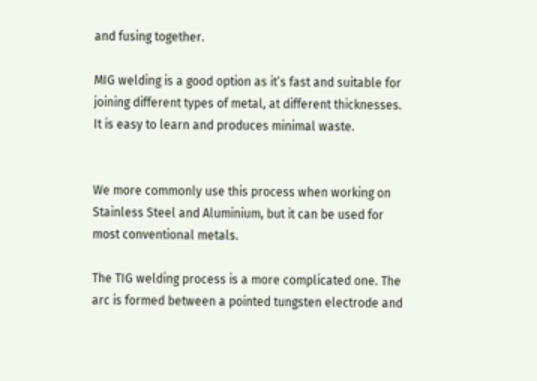and fusing together.

MIG welding is a good option as it’s fast and suitable for joining different types of metal, at different thicknesses. It is easy to learn and produces minimal waste.


We more commonly use this process when working on Stainless Steel and Aluminium, but it can be used for most conventional metals.

The TIG welding process is a more complicated one. The arc is formed between a pointed tungsten electrode and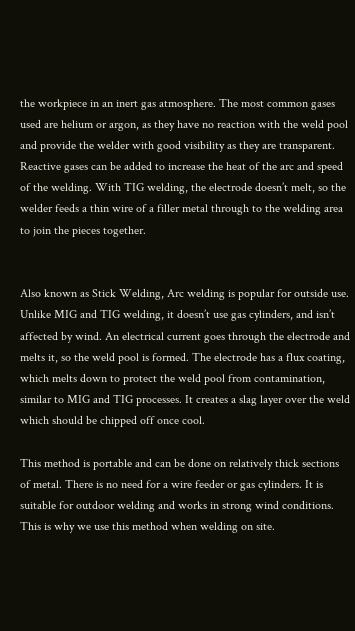the workpiece in an inert gas atmosphere. The most common gases used are helium or argon, as they have no reaction with the weld pool and provide the welder with good visibility as they are transparent. Reactive gases can be added to increase the heat of the arc and speed of the welding. With TIG welding, the electrode doesn’t melt, so the welder feeds a thin wire of a filler metal through to the welding area to join the pieces together.


Also known as Stick Welding, Arc welding is popular for outside use. Unlike MIG and TIG welding, it doesn’t use gas cylinders, and isn’t affected by wind. An electrical current goes through the electrode and melts it, so the weld pool is formed. The electrode has a flux coating, which melts down to protect the weld pool from contamination, similar to MIG and TIG processes. It creates a slag layer over the weld which should be chipped off once cool.

This method is portable and can be done on relatively thick sections of metal. There is no need for a wire feeder or gas cylinders. It is suitable for outdoor welding and works in strong wind conditions. This is why we use this method when welding on site.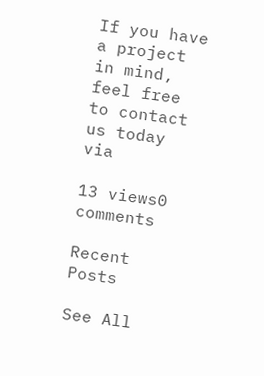If you have a project in mind, feel free to contact us today via

13 views0 comments

Recent Posts

See All